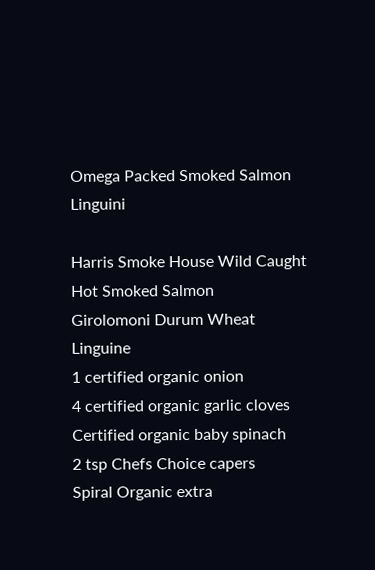Omega Packed Smoked Salmon Linguini

Harris Smoke House Wild Caught Hot Smoked Salmon
Girolomoni Durum Wheat Linguine
1 certified organic onion
4 certified organic garlic cloves
Certified organic baby spinach
2 tsp Chefs Choice capers
Spiral Organic extra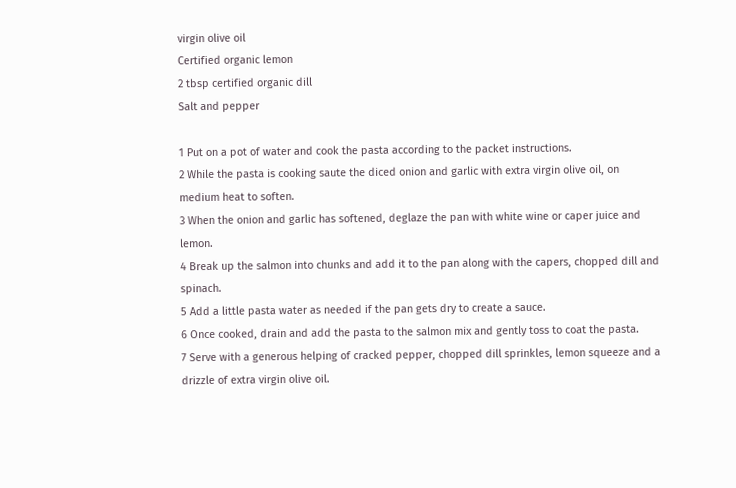virgin olive oil
Certified organic lemon
2 tbsp certified organic dill
Salt and pepper

1 Put on a pot of water and cook the pasta according to the packet instructions.
2 While the pasta is cooking saute the diced onion and garlic with extra virgin olive oil, on medium heat to soften.
3 When the onion and garlic has softened, deglaze the pan with white wine or caper juice and lemon.
4 Break up the salmon into chunks and add it to the pan along with the capers, chopped dill and spinach.
5 Add a little pasta water as needed if the pan gets dry to create a sauce.
6 Once cooked, drain and add the pasta to the salmon mix and gently toss to coat the pasta.
7 Serve with a generous helping of cracked pepper, chopped dill sprinkles, lemon squeeze and a drizzle of extra virgin olive oil.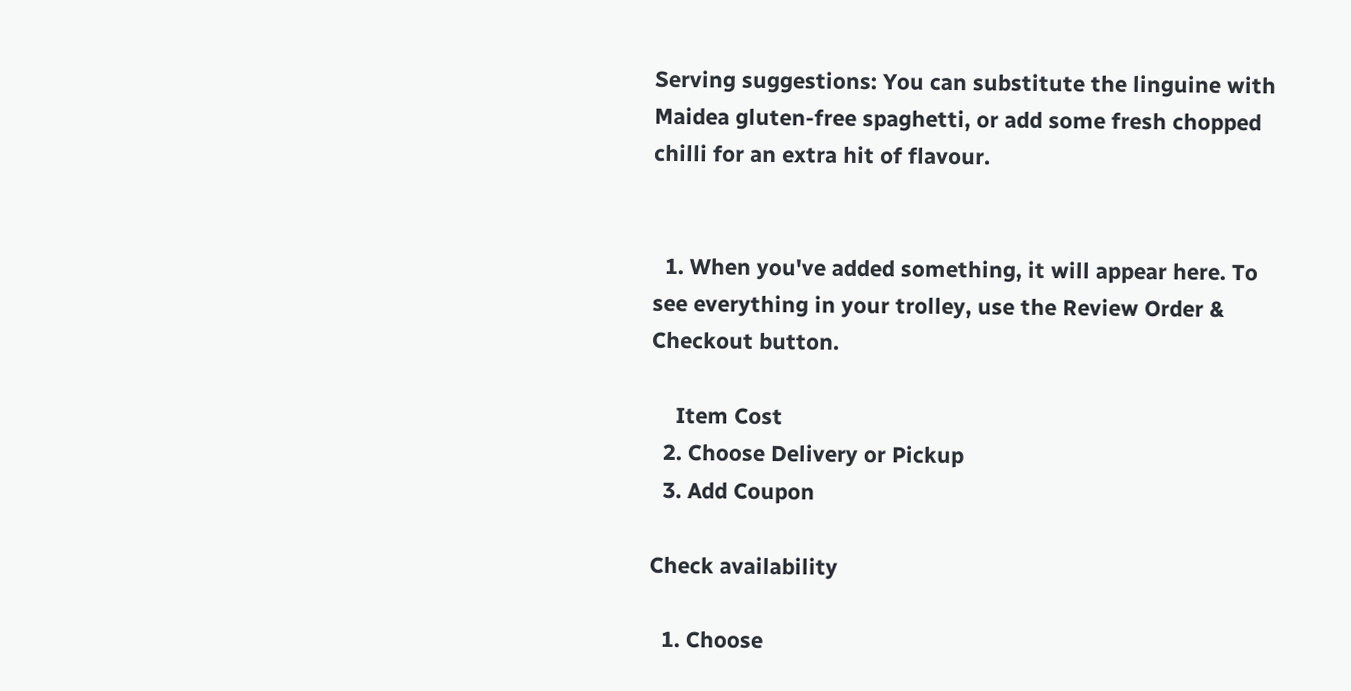Serving suggestions: You can substitute the linguine with Maidea gluten-free spaghetti, or add some fresh chopped chilli for an extra hit of flavour.


  1. When you've added something, it will appear here. To see everything in your trolley, use the Review Order & Checkout button.

    Item Cost
  2. Choose Delivery or Pickup
  3. Add Coupon

Check availability

  1. Choose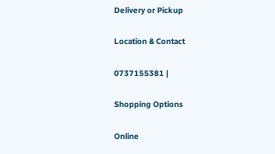Delivery or Pickup

Location & Contact

0737155381 |

Shopping Options

Online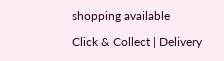shopping available

Click & Collect | Delivery